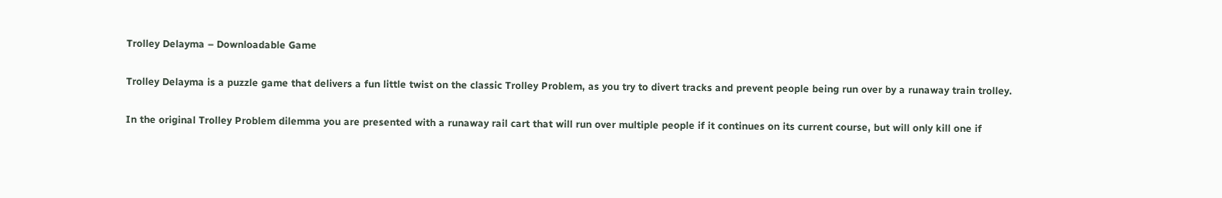Trolley Delayma – Downloadable Game

Trolley Delayma is a puzzle game that delivers a fun little twist on the classic Trolley Problem, as you try to divert tracks and prevent people being run over by a runaway train trolley.

In the original Trolley Problem dilemma you are presented with a runaway rail cart that will run over multiple people if it continues on its current course, but will only kill one if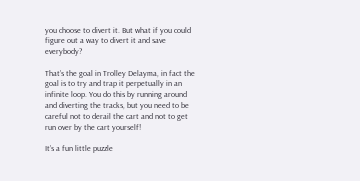you choose to divert it. But what if you could figure out a way to divert it and save everybody?

That’s the goal in Trolley Delayma, in fact the goal is to try and trap it perpetually in an infinite loop. You do this by running around and diverting the tracks, but you need to be careful not to derail the cart and not to get run over by the cart yourself!

It’s a fun little puzzle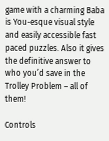game with a charming Baba is You-esque visual style and easily accessible fast paced puzzles. Also it gives the definitive answer to who you’d save in the Trolley Problem – all of them!

Controls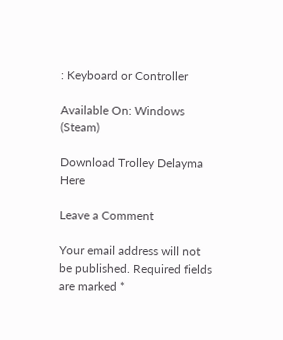: Keyboard or Controller

Available On: Windows (Steam)

Download Trolley Delayma Here

Leave a Comment

Your email address will not be published. Required fields are marked *